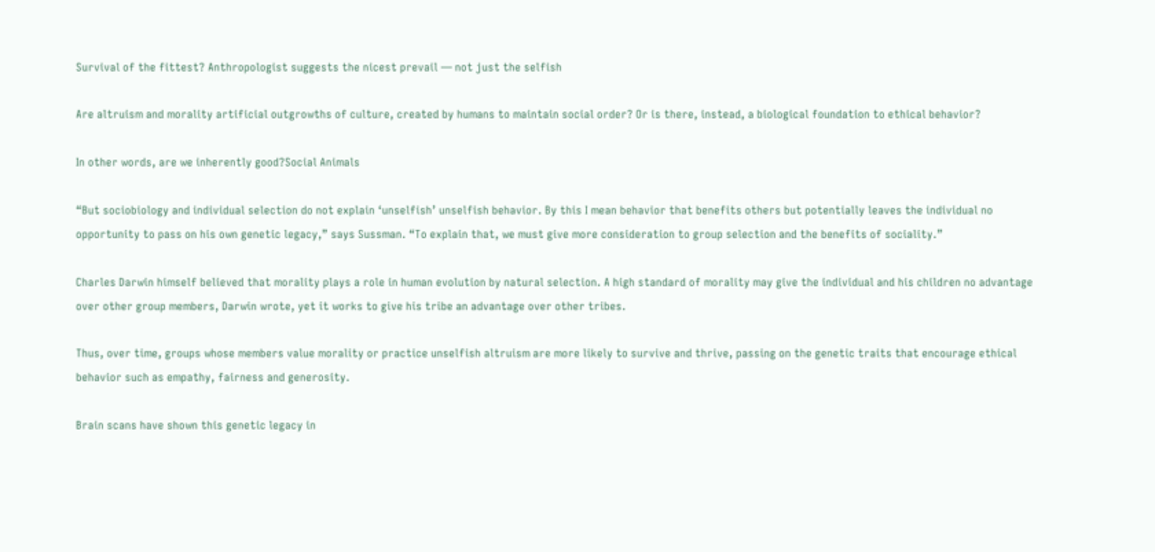Survival of the fittest? Anthropologist suggests the nicest prevail — not just the selfish

Are altruism and morality artificial outgrowths of culture, created by humans to maintain social order? Or is there, instead, a biological foundation to ethical behavior?

In other words, are we inherently good?Social Animals

“But sociobiology and individual selection do not explain ‘unselfish’ unselfish behavior. By this I mean behavior that benefits others but potentially leaves the individual no opportunity to pass on his own genetic legacy,” says Sussman. “To explain that, we must give more consideration to group selection and the benefits of sociality.”

Charles Darwin himself believed that morality plays a role in human evolution by natural selection. A high standard of morality may give the individual and his children no advantage over other group members, Darwin wrote, yet it works to give his tribe an advantage over other tribes.

Thus, over time, groups whose members value morality or practice unselfish altruism are more likely to survive and thrive, passing on the genetic traits that encourage ethical behavior such as empathy, fairness and generosity.

Brain scans have shown this genetic legacy in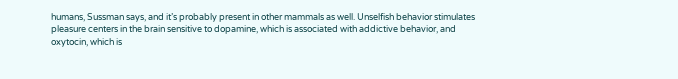humans, Sussman says, and it’s probably present in other mammals as well. Unselfish behavior stimulates pleasure centers in the brain sensitive to dopamine, which is associated with addictive behavior, and oxytocin, which is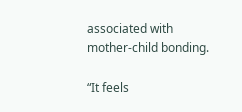associated with mother-child bonding.

“It feels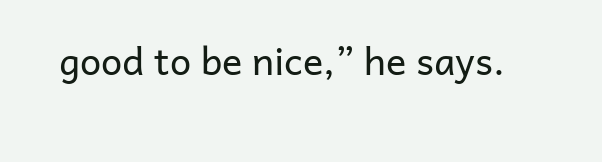good to be nice,” he says.